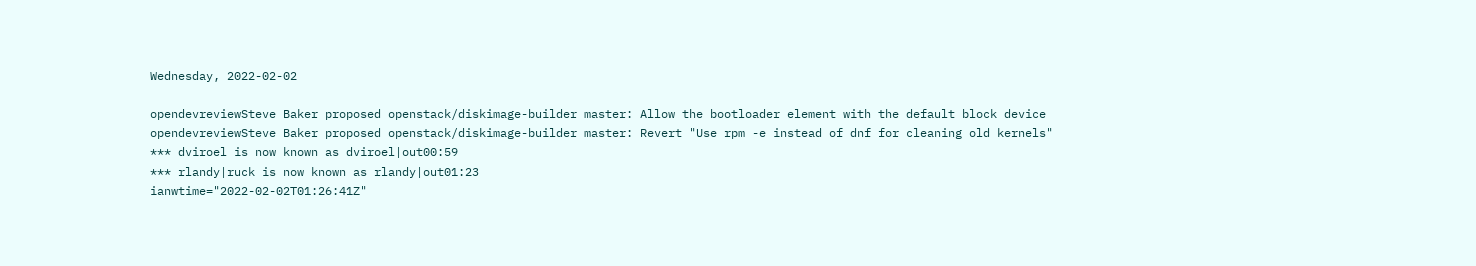Wednesday, 2022-02-02

opendevreviewSteve Baker proposed openstack/diskimage-builder master: Allow the bootloader element with the default block device
opendevreviewSteve Baker proposed openstack/diskimage-builder master: Revert "Use rpm -e instead of dnf for cleaning old kernels"
*** dviroel is now known as dviroel|out00:59
*** rlandy|ruck is now known as rlandy|out01:23
ianwtime="2022-02-02T01:26:41Z"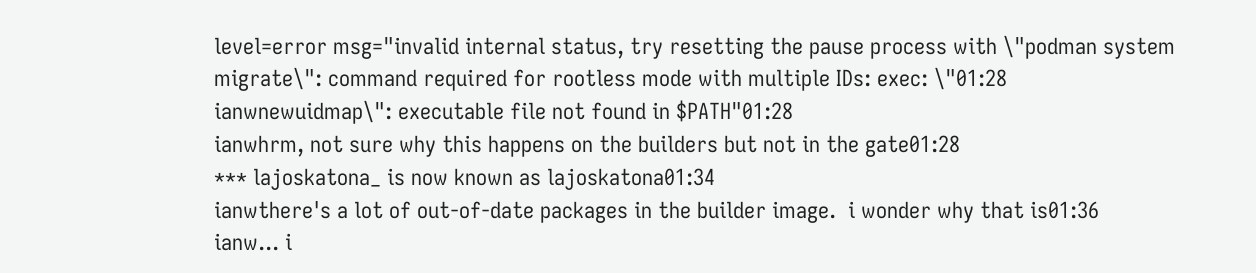level=error msg="invalid internal status, try resetting the pause process with \"podman system migrate\": command required for rootless mode with multiple IDs: exec: \"01:28
ianwnewuidmap\": executable file not found in $PATH"01:28
ianwhrm, not sure why this happens on the builders but not in the gate01:28
*** lajoskatona_ is now known as lajoskatona01:34
ianwthere's a lot of out-of-date packages in the builder image.  i wonder why that is01:36
ianw... i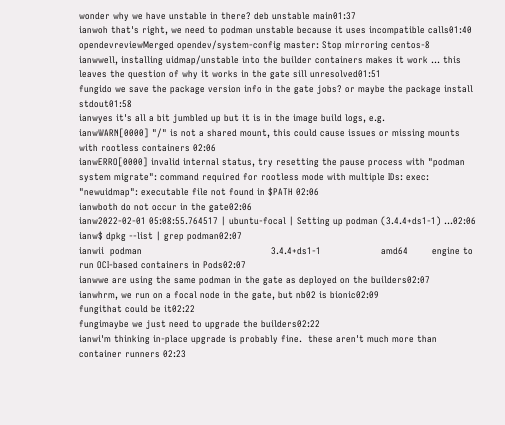wonder why we have unstable in there? deb unstable main01:37
ianwoh that's right, we need to podman unstable because it uses incompatible calls01:40
opendevreviewMerged opendev/system-config master: Stop mirroring centos-8
ianwwell, installing uidmap/unstable into the builder containers makes it work ... this leaves the question of why it works in the gate sill unresolved01:51
fungido we save the package version info in the gate jobs? or maybe the package install stdout01:58
ianwyes it's all a bit jumbled up but it is in the image build logs, e.g.
ianwWARN[0000] "/" is not a shared mount, this could cause issues or missing mounts with rootless containers 02:06
ianwERRO[0000] invalid internal status, try resetting the pause process with "podman system migrate": command required for rootless mode with multiple IDs: exec: "newuidmap": executable file not found in $PATH 02:06
ianwboth do not occur in the gate02:06
ianw2022-02-01 05:08:55.764517 | ubuntu-focal | Setting up podman (3.4.4+ds1-1) ...02:06
ianw$ dpkg --list | grep podman02:07
ianwii  podman                                           3.4.4+ds1-1                    amd64        engine to run OCI-based containers in Pods02:07
ianwwe are using the same podman in the gate as deployed on the builders02:07
ianwhrm, we run on a focal node in the gate, but nb02 is bionic02:09
fungithat could be it02:22
fungimaybe we just need to upgrade the builders02:22
ianwi'm thinking in-place upgrade is probably fine.  these aren't much more than container runners 02:23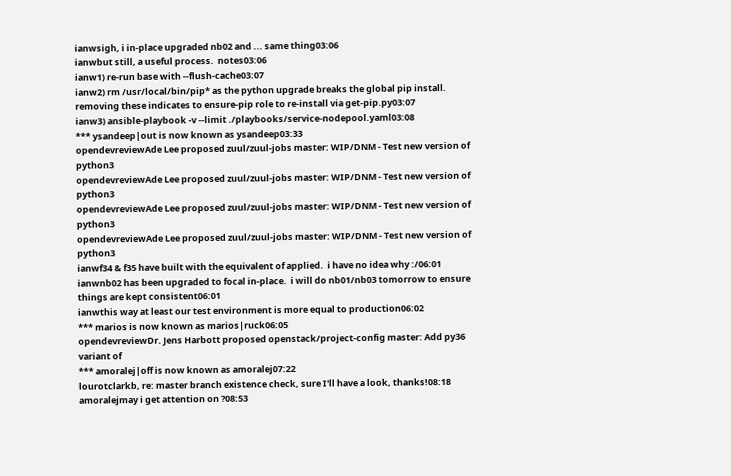ianwsigh, i in-place upgraded nb02 and ... same thing03:06
ianwbut still, a useful process.  notes03:06
ianw1) re-run base with --flush-cache03:07
ianw2) rm /usr/local/bin/pip* as the python upgrade breaks the global pip install.  removing these indicates to ensure-pip role to re-install via get-pip.py03:07
ianw3) ansible-playbook -v --limit ./playbooks/service-nodepool.yaml03:08
*** ysandeep|out is now known as ysandeep03:33
opendevreviewAde Lee proposed zuul/zuul-jobs master: WIP/DNM - Test new version of python3
opendevreviewAde Lee proposed zuul/zuul-jobs master: WIP/DNM - Test new version of python3
opendevreviewAde Lee proposed zuul/zuul-jobs master: WIP/DNM - Test new version of python3
opendevreviewAde Lee proposed zuul/zuul-jobs master: WIP/DNM - Test new version of python3
ianwf34 & f35 have built with the equivalent of applied.  i have no idea why :/06:01
ianwnb02 has been upgraded to focal in-place.  i will do nb01/nb03 tomorrow to ensure things are kept consistent06:01
ianwthis way at least our test environment is more equal to production06:02
*** marios is now known as marios|ruck06:05
opendevreviewDr. Jens Harbott proposed openstack/project-config master: Add py36 variant of
*** amoralej|off is now known as amoralej07:22
lourotclarkb, re: master branch existence check, sure I'll have a look, thanks!08:18
amoralejmay i get attention on ?08:53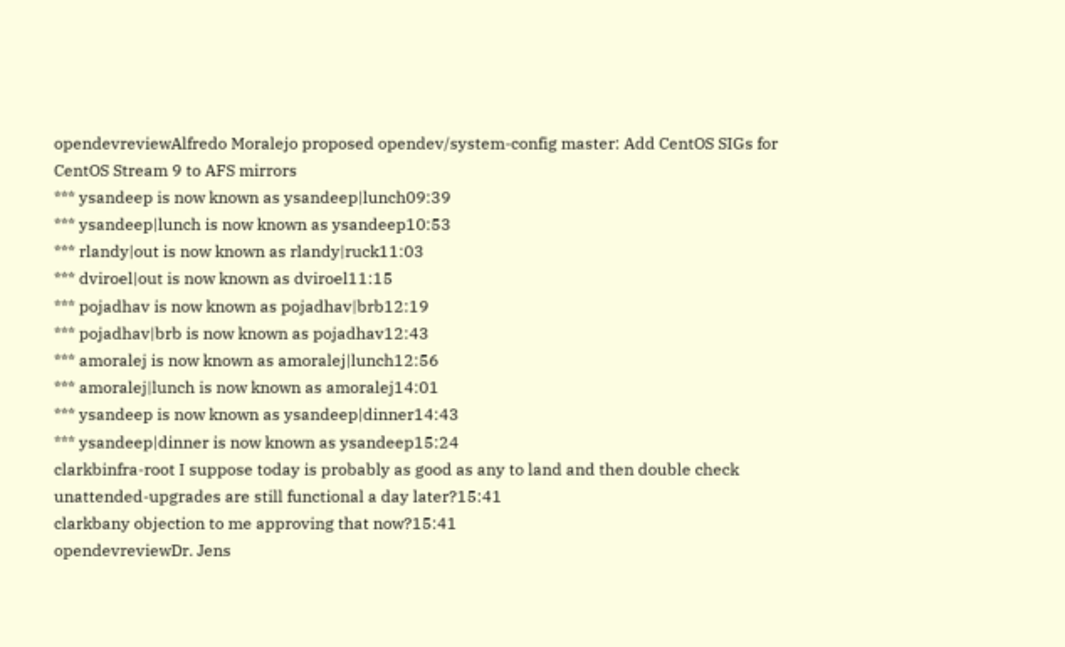opendevreviewAlfredo Moralejo proposed opendev/system-config master: Add CentOS SIGs for CentOS Stream 9 to AFS mirrors
*** ysandeep is now known as ysandeep|lunch09:39
*** ysandeep|lunch is now known as ysandeep10:53
*** rlandy|out is now known as rlandy|ruck11:03
*** dviroel|out is now known as dviroel11:15
*** pojadhav is now known as pojadhav|brb12:19
*** pojadhav|brb is now known as pojadhav12:43
*** amoralej is now known as amoralej|lunch12:56
*** amoralej|lunch is now known as amoralej14:01
*** ysandeep is now known as ysandeep|dinner14:43
*** ysandeep|dinner is now known as ysandeep15:24
clarkbinfra-root I suppose today is probably as good as any to land and then double check unattended-upgrades are still functional a day later?15:41
clarkbany objection to me approving that now?15:41
opendevreviewDr. Jens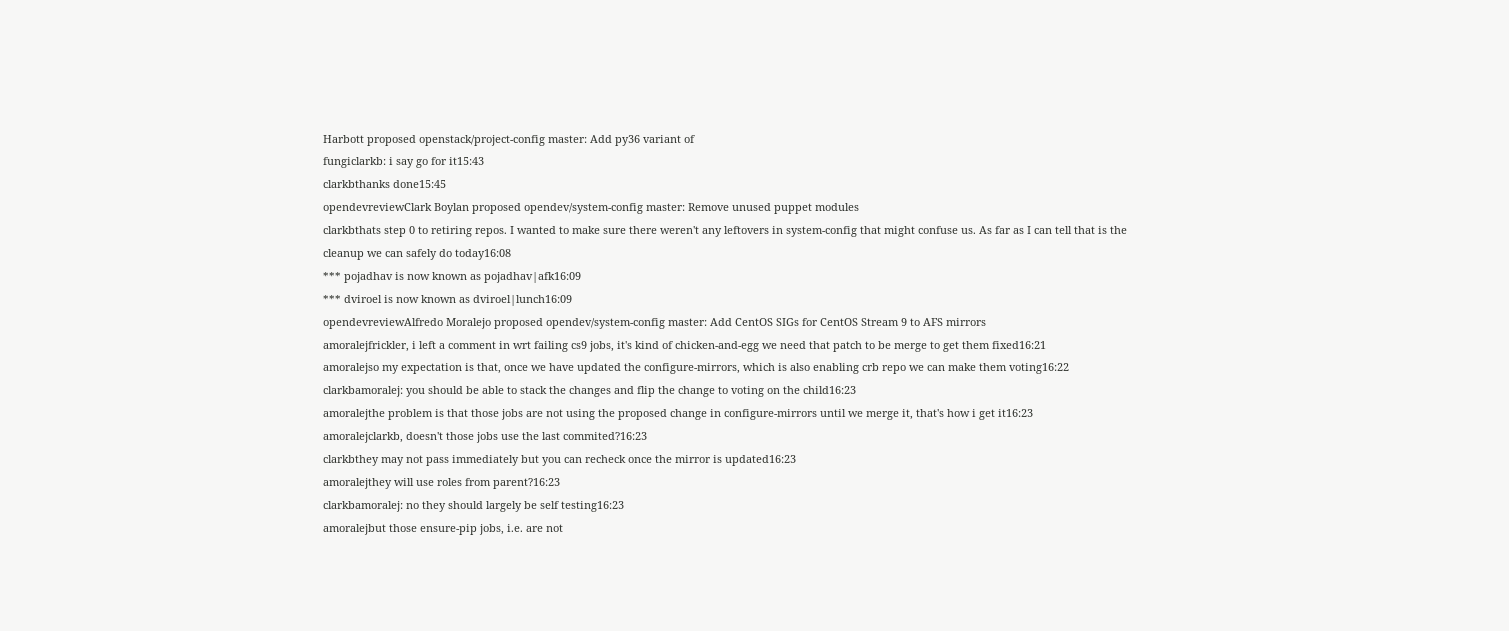Harbott proposed openstack/project-config master: Add py36 variant of
fungiclarkb: i say go for it15:43
clarkbthanks done15:45
opendevreviewClark Boylan proposed opendev/system-config master: Remove unused puppet modules
clarkbthats step 0 to retiring repos. I wanted to make sure there weren't any leftovers in system-config that might confuse us. As far as I can tell that is the cleanup we can safely do today16:08
*** pojadhav is now known as pojadhav|afk16:09
*** dviroel is now known as dviroel|lunch16:09
opendevreviewAlfredo Moralejo proposed opendev/system-config master: Add CentOS SIGs for CentOS Stream 9 to AFS mirrors
amoralejfrickler, i left a comment in wrt failing cs9 jobs, it's kind of chicken-and-egg we need that patch to be merge to get them fixed16:21
amoralejso my expectation is that, once we have updated the configure-mirrors, which is also enabling crb repo we can make them voting16:22
clarkbamoralej: you should be able to stack the changes and flip the change to voting on the child16:23
amoralejthe problem is that those jobs are not using the proposed change in configure-mirrors until we merge it, that's how i get it16:23
amoralejclarkb, doesn't those jobs use the last commited?16:23
clarkbthey may not pass immediately but you can recheck once the mirror is updated16:23
amoralejthey will use roles from parent?16:23
clarkbamoralej: no they should largely be self testing16:23
amoralejbut those ensure-pip jobs, i.e. are not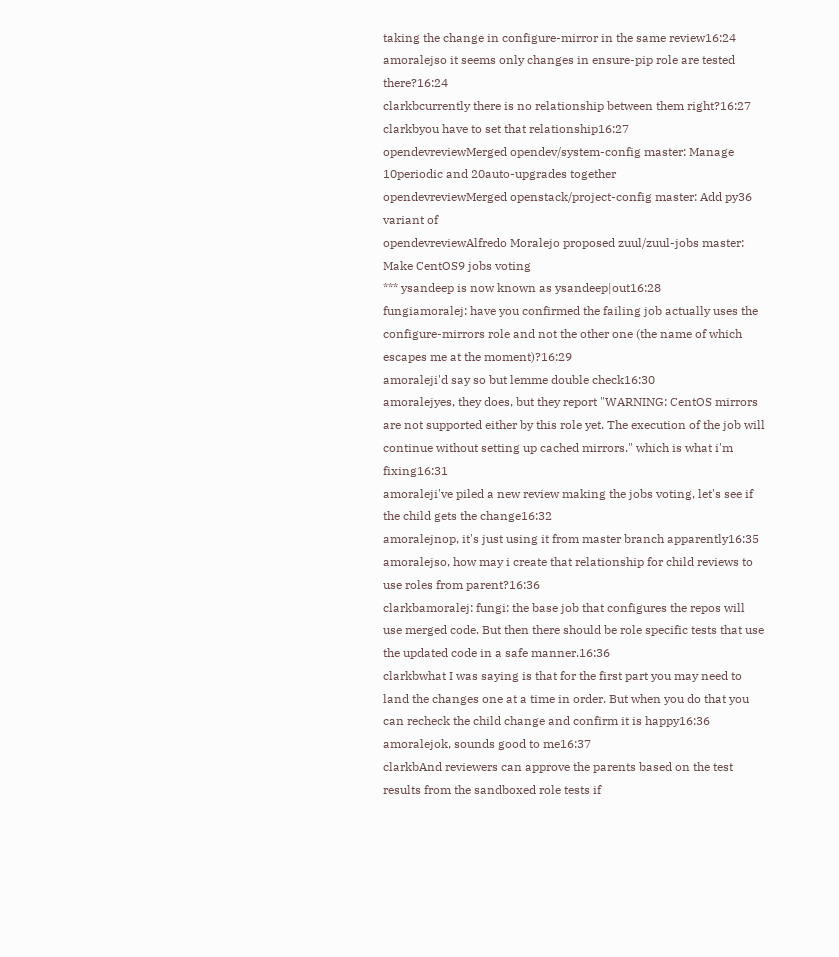taking the change in configure-mirror in the same review16:24
amoralejso it seems only changes in ensure-pip role are tested there?16:24
clarkbcurrently there is no relationship between them right?16:27
clarkbyou have to set that relationship16:27
opendevreviewMerged opendev/system-config master: Manage 10periodic and 20auto-upgrades together
opendevreviewMerged openstack/project-config master: Add py36 variant of
opendevreviewAlfredo Moralejo proposed zuul/zuul-jobs master: Make CentOS9 jobs voting
*** ysandeep is now known as ysandeep|out16:28
fungiamoralej: have you confirmed the failing job actually uses the configure-mirrors role and not the other one (the name of which escapes me at the moment)?16:29
amoraleji'd say so but lemme double check16:30
amoralejyes, they does, but they report "WARNING: CentOS mirrors are not supported either by this role yet. The execution of the job will continue without setting up cached mirrors." which is what i'm fixing16:31
amoraleji've piled a new review making the jobs voting, let's see if the child gets the change16:32
amoralejnop, it's just using it from master branch apparently16:35
amoralejso, how may i create that relationship for child reviews to use roles from parent?16:36
clarkbamoralej: fungi: the base job that configures the repos will use merged code. But then there should be role specific tests that use the updated code in a safe manner.16:36
clarkbwhat I was saying is that for the first part you may need to land the changes one at a time in order. But when you do that you can recheck the child change and confirm it is happy16:36
amoralejok, sounds good to me16:37
clarkbAnd reviewers can approve the parents based on the test results from the sandboxed role tests if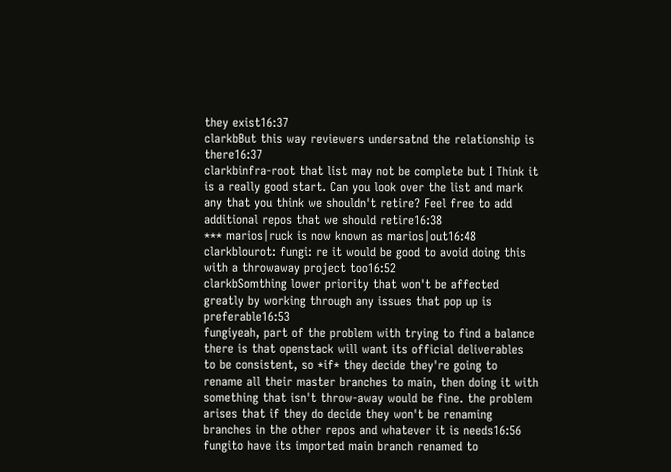they exist16:37
clarkbBut this way reviewers undersatnd the relationship is there16:37
clarkbinfra-root that list may not be complete but I Think it is a really good start. Can you look over the list and mark any that you think we shouldn't retire? Feel free to add additional repos that we should retire16:38
*** marios|ruck is now known as marios|out16:48
clarkblourot: fungi: re it would be good to avoid doing this with a throwaway project too16:52
clarkbSomthing lower priority that won't be affected greatly by working through any issues that pop up is preferable16:53
fungiyeah, part of the problem with trying to find a balance there is that openstack will want its official deliverables to be consistent, so *if* they decide they're going to rename all their master branches to main, then doing it with something that isn't throw-away would be fine. the problem arises that if they do decide they won't be renaming branches in the other repos and whatever it is needs16:56
fungito have its imported main branch renamed to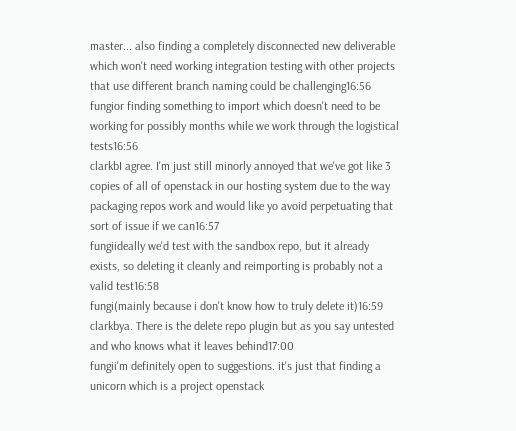master... also finding a completely disconnected new deliverable which won't need working integration testing with other projects that use different branch naming could be challenging16:56
fungior finding something to import which doesn't need to be working for possibly months while we work through the logistical tests16:56
clarkbI agree. I'm just still minorly annoyed that we've got like 3 copies of all of openstack in our hosting system due to the way packaging repos work and would like yo avoid perpetuating that sort of issue if we can16:57
fungiideally we'd test with the sandbox repo, but it already exists, so deleting it cleanly and reimporting is probably not a valid test16:58
fungi(mainly because i don't know how to truly delete it)16:59
clarkbya. There is the delete repo plugin but as you say untested and who knows what it leaves behind17:00
fungii'm definitely open to suggestions. it's just that finding a unicorn which is a project openstack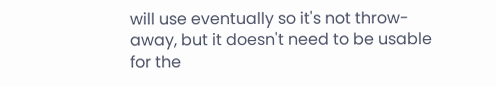will use eventually so it's not throw-away, but it doesn't need to be usable for the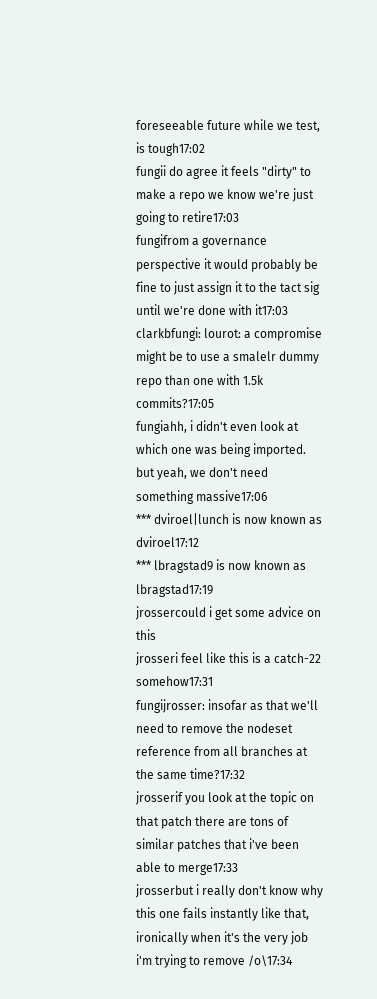foreseeable future while we test, is tough17:02
fungii do agree it feels "dirty" to make a repo we know we're just going to retire17:03
fungifrom a governance perspective it would probably be fine to just assign it to the tact sig until we're done with it17:03
clarkbfungi: lourot: a compromise might be to use a smalelr dummy repo than one with 1.5k commits?17:05
fungiahh, i didn't even look at which one was being imported. but yeah, we don't need something massive17:06
*** dviroel|lunch is now known as dviroel17:12
*** lbragstad9 is now known as lbragstad17:19
jrossercould i get some advice on this
jrosseri feel like this is a catch-22 somehow17:31
fungijrosser: insofar as that we'll need to remove the nodeset reference from all branches at the same time?17:32
jrosserif you look at the topic on that patch there are tons of similar patches that i've been able to merge17:33
jrosserbut i really don't know why this one fails instantly like that, ironically when it's the very job i'm trying to remove /o\17:34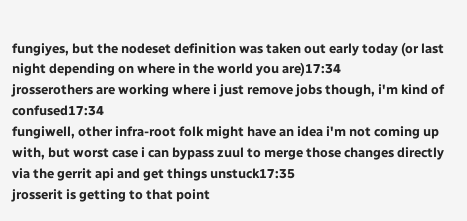fungiyes, but the nodeset definition was taken out early today (or last night depending on where in the world you are)17:34
jrosserothers are working where i just remove jobs though, i'm kind of confused17:34
fungiwell, other infra-root folk might have an idea i'm not coming up with, but worst case i can bypass zuul to merge those changes directly via the gerrit api and get things unstuck17:35
jrosserit is getting to that point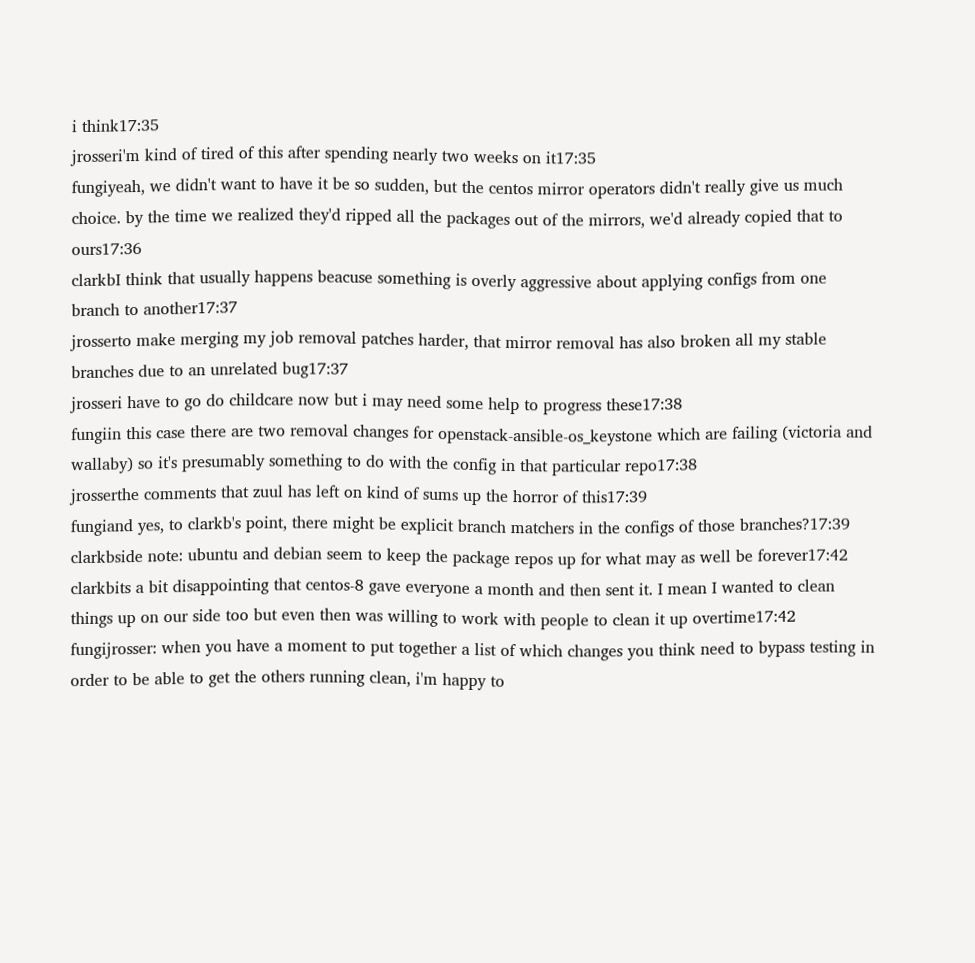i think17:35
jrosseri'm kind of tired of this after spending nearly two weeks on it17:35
fungiyeah, we didn't want to have it be so sudden, but the centos mirror operators didn't really give us much choice. by the time we realized they'd ripped all the packages out of the mirrors, we'd already copied that to ours17:36
clarkbI think that usually happens beacuse something is overly aggressive about applying configs from one branch to another17:37
jrosserto make merging my job removal patches harder, that mirror removal has also broken all my stable branches due to an unrelated bug17:37
jrosseri have to go do childcare now but i may need some help to progress these17:38
fungiin this case there are two removal changes for openstack-ansible-os_keystone which are failing (victoria and wallaby) so it's presumably something to do with the config in that particular repo17:38
jrosserthe comments that zuul has left on kind of sums up the horror of this17:39
fungiand yes, to clarkb's point, there might be explicit branch matchers in the configs of those branches?17:39
clarkbside note: ubuntu and debian seem to keep the package repos up for what may as well be forever17:42
clarkbits a bit disappointing that centos-8 gave everyone a month and then sent it. I mean I wanted to clean things up on our side too but even then was willing to work with people to clean it up overtime17:42
fungijrosser: when you have a moment to put together a list of which changes you think need to bypass testing in order to be able to get the others running clean, i'm happy to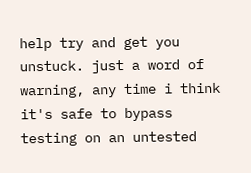help try and get you unstuck. just a word of warning, any time i think it's safe to bypass testing on an untested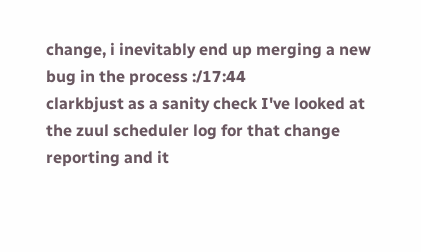change, i inevitably end up merging a new bug in the process :/17:44
clarkbjust as a sanity check I've looked at the zuul scheduler log for that change reporting and it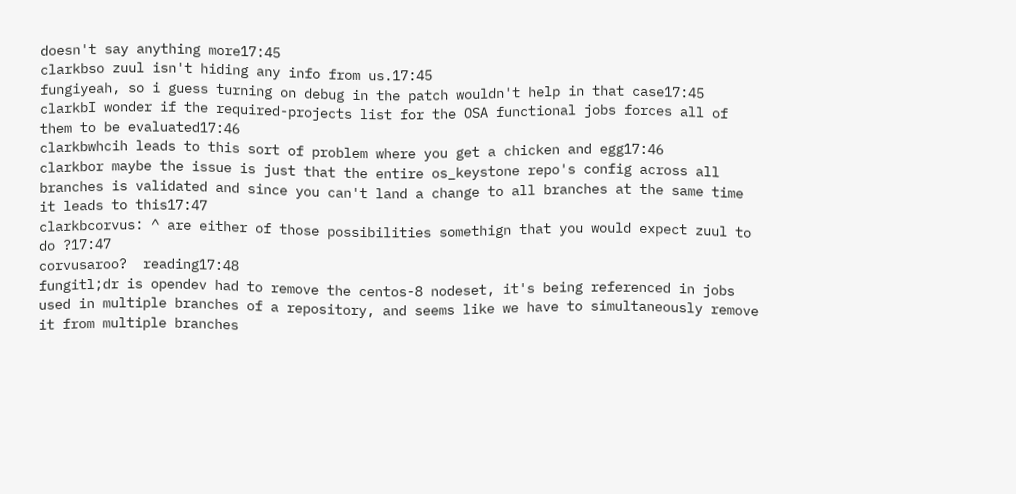doesn't say anything more17:45
clarkbso zuul isn't hiding any info from us.17:45
fungiyeah, so i guess turning on debug in the patch wouldn't help in that case17:45
clarkbI wonder if the required-projects list for the OSA functional jobs forces all of them to be evaluated17:46
clarkbwhcih leads to this sort of problem where you get a chicken and egg17:46
clarkbor maybe the issue is just that the entire os_keystone repo's config across all branches is validated and since you can't land a change to all branches at the same time it leads to this17:47
clarkbcorvus: ^ are either of those possibilities somethign that you would expect zuul to do ?17:47
corvusaroo?  reading17:48
fungitl;dr is opendev had to remove the centos-8 nodeset, it's being referenced in jobs used in multiple branches of a repository, and seems like we have to simultaneously remove it from multiple branches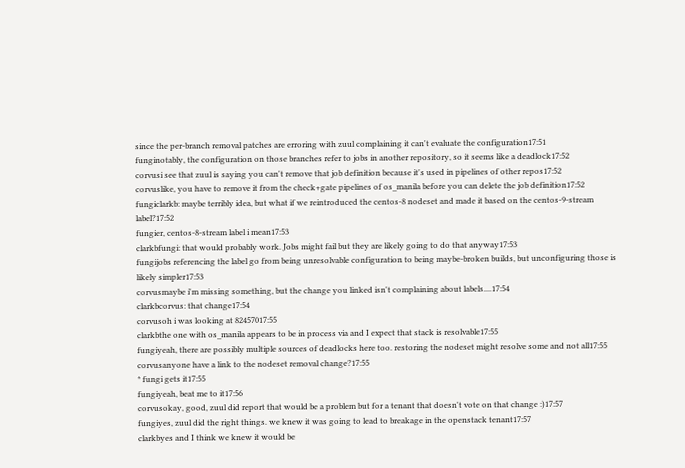since the per-branch removal patches are erroring with zuul complaining it can't evaluate the configuration17:51
funginotably, the configuration on those branches refer to jobs in another repository, so it seems like a deadlock17:52
corvusi see that zuul is saying you can't remove that job definition because it's used in pipelines of other repos17:52
corvuslike, you have to remove it from the check+gate pipelines of os_manila before you can delete the job definition17:52
fungiclarkb: maybe terribly idea, but what if we reintroduced the centos-8 nodeset and made it based on the centos-9-stream label?17:52
fungier, centos-8-stream label i mean17:53
clarkbfungi: that would probably work. Jobs might fail but they are likely going to do that anyway17:53
fungijobs referencing the label go from being unresolvable configuration to being maybe-broken builds, but unconfiguring those is likely simpler17:53
corvusmaybe i'm missing something, but the change you linked isn't complaining about labels....17:54
clarkbcorvus: that change17:54
corvusoh i was looking at 82457017:55
clarkbthe one with os_manila appears to be in process via and I expect that stack is resolvable17:55
fungiyeah, there are possibly multiple sources of deadlocks here too. restoring the nodeset might resolve some and not all17:55
corvusanyone have a link to the nodeset removal change?17:55
* fungi gets it17:55
fungiyeah, beat me to it17:56
corvusokay, good, zuul did report that would be a problem but for a tenant that doesn't vote on that change :)17:57
fungiyes, zuul did the right things. we knew it was going to lead to breakage in the openstack tenant17:57
clarkbyes and I think we knew it would be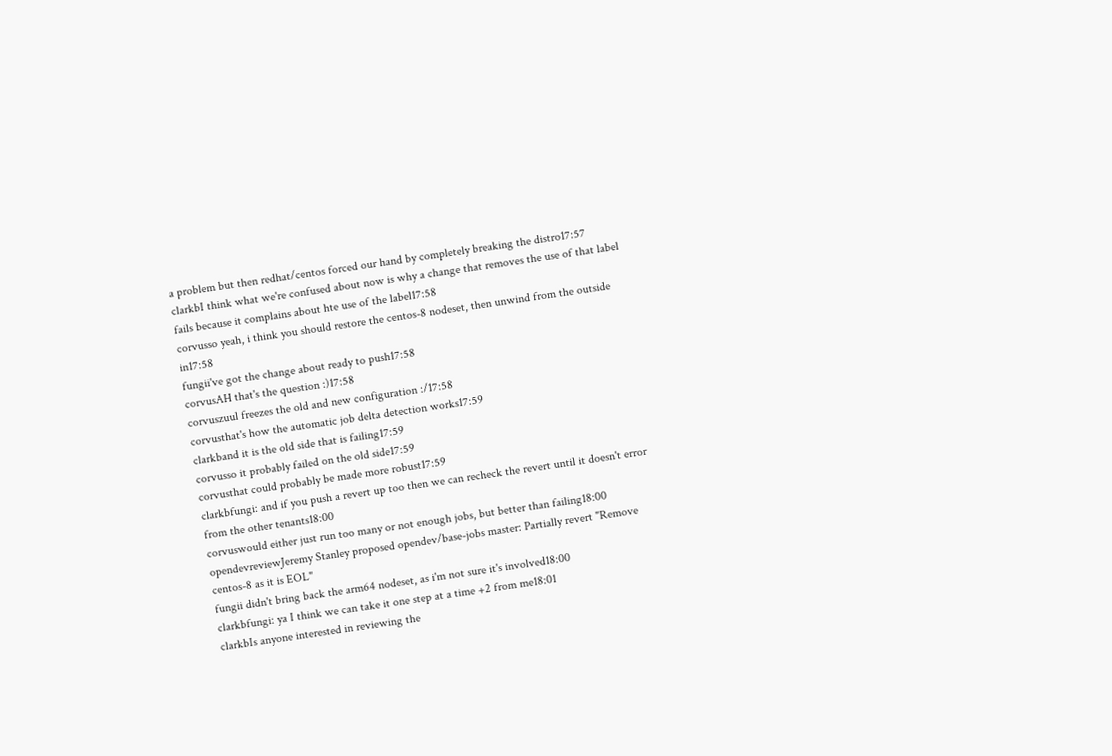a problem but then redhat/centos forced our hand by completely breaking the distro17:57
clarkbI think what we're confused about now is why a change that removes the use of that label fails because it complains about hte use of the label17:58
corvusso yeah, i think you should restore the centos-8 nodeset, then unwind from the outside in17:58
fungii've got the change about ready to push17:58
corvusAH that's the question :)17:58
corvuszuul freezes the old and new configuration :/17:58
corvusthat's how the automatic job delta detection works17:59
clarkband it is the old side that is failing17:59
corvusso it probably failed on the old side17:59
corvusthat could probably be made more robust17:59
clarkbfungi: and if you push a revert up too then we can recheck the revert until it doesn't error from the other tenants18:00
corvuswould either just run too many or not enough jobs, but better than failing18:00
opendevreviewJeremy Stanley proposed opendev/base-jobs master: Partially revert "Remove centos-8 as it is EOL"
fungii didn't bring back the arm64 nodeset, as i'm not sure it's involved18:00
clarkbfungi: ya I think we can take it one step at a time +2 from me18:01
clarkbIs anyone interested in reviewing the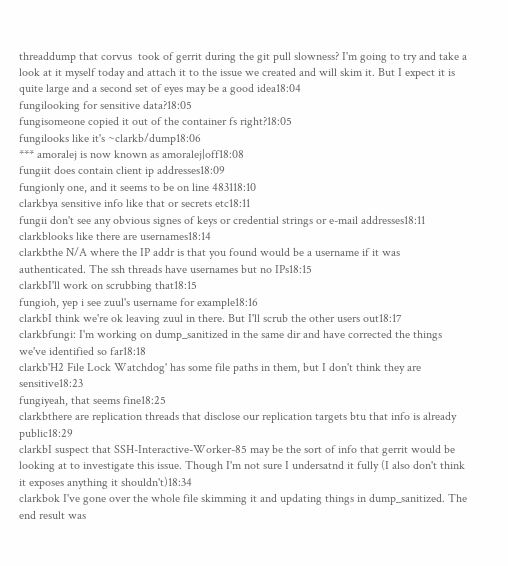threaddump that corvus  took of gerrit during the git pull slowness? I'm going to try and take a look at it myself today and attach it to the issue we created and will skim it. But I expect it is quite large and a second set of eyes may be a good idea18:04
fungilooking for sensitive data?18:05
fungisomeone copied it out of the container fs right?18:05
fungilooks like it's ~clarkb/dump18:06
*** amoralej is now known as amoralej|off18:08
fungiit does contain client ip addresses18:09
fungionly one, and it seems to be on line 483118:10
clarkbya sensitive info like that or secrets etc18:11
fungii don't see any obvious signes of keys or credential strings or e-mail addresses18:11
clarkblooks like there are usernames18:14
clarkbthe N/A where the IP addr is that you found would be a username if it was authenticated. The ssh threads have usernames but no IPs18:15
clarkbI'll work on scrubbing that18:15
fungioh, yep i see zuul's username for example18:16
clarkbI think we're ok leaving zuul in there. But I'll scrub the other users out18:17
clarkbfungi: I'm working on dump_sanitized in the same dir and have corrected the things we've identified so far18:18
clarkb'H2 File Lock Watchdog' has some file paths in them, but I don't think they are sensitive18:23
fungiyeah, that seems fine18:25
clarkbthere are replication threads that disclose our replication targets btu that info is already public18:29
clarkbI suspect that SSH-Interactive-Worker-85 may be the sort of info that gerrit would be looking at to investigate this issue. Though I'm not sure I undersatnd it fully (I also don't think it exposes anything it shouldn't)18:34
clarkbok I've gone over the whole file skimming it and updating things in dump_sanitized. The end result was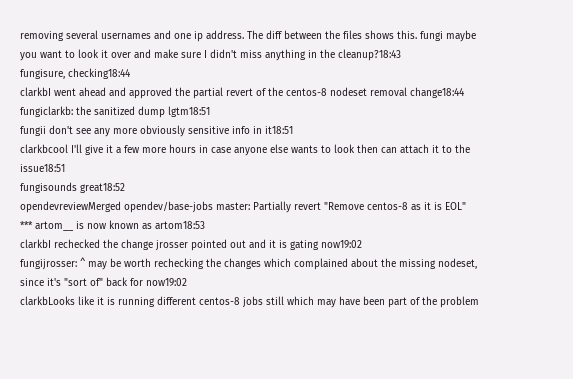removing several usernames and one ip address. The diff between the files shows this. fungi maybe you want to look it over and make sure I didn't miss anything in the cleanup?18:43
fungisure, checking18:44
clarkbI went ahead and approved the partial revert of the centos-8 nodeset removal change18:44
fungiclarkb: the sanitized dump lgtm18:51
fungii don't see any more obviously sensitive info in it18:51
clarkbcool I'll give it a few more hours in case anyone else wants to look then can attach it to the issue18:51
fungisounds great18:52
opendevreviewMerged opendev/base-jobs master: Partially revert "Remove centos-8 as it is EOL"
*** artom__ is now known as artom18:53
clarkbI rechecked the change jrosser pointed out and it is gating now19:02
fungijrosser: ^ may be worth rechecking the changes which complained about the missing nodeset, since it's "sort of" back for now19:02
clarkbLooks like it is running different centos-8 jobs still which may have been part of the problem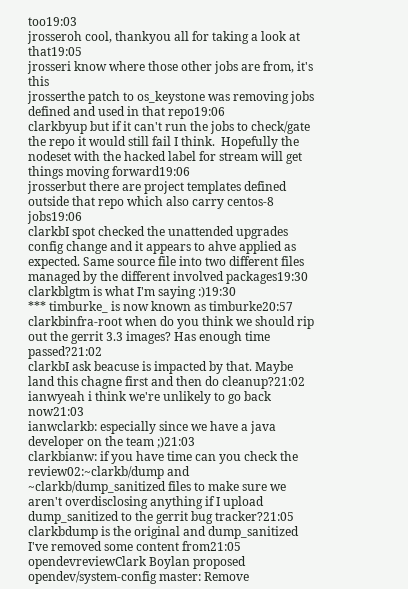too19:03
jrosseroh cool, thankyou all for taking a look at that19:05
jrosseri know where those other jobs are from, it's this
jrosserthe patch to os_keystone was removing jobs defined and used in that repo19:06
clarkbyup but if it can't run the jobs to check/gate the repo it would still fail I think.  Hopefully the nodeset with the hacked label for stream will get things moving forward19:06
jrosserbut there are project templates defined outside that repo which also carry centos-8 jobs19:06
clarkbI spot checked the unattended upgrades config change and it appears to ahve applied as expected. Same source file into two different files managed by the different involved packages19:30
clarkblgtm is what I'm saying :)19:30
*** timburke_ is now known as timburke20:57
clarkbinfra-root when do you think we should rip out the gerrit 3.3 images? Has enough time passed?21:02
clarkbI ask beacuse is impacted by that. Maybe land this chagne first and then do cleanup?21:02
ianwyeah i think we're unlikely to go back now21:03
ianwclarkb: especially since we have a java developer on the team ;)21:03
clarkbianw: if you have time can you check the review02:~clarkb/dump and ~clarkb/dump_sanitized files to make sure we aren't overdisclosing anything if I upload dump_sanitized to the gerrit bug tracker?21:05
clarkbdump is the original and dump_sanitized I've removed some content from21:05
opendevreviewClark Boylan proposed opendev/system-config master: Remove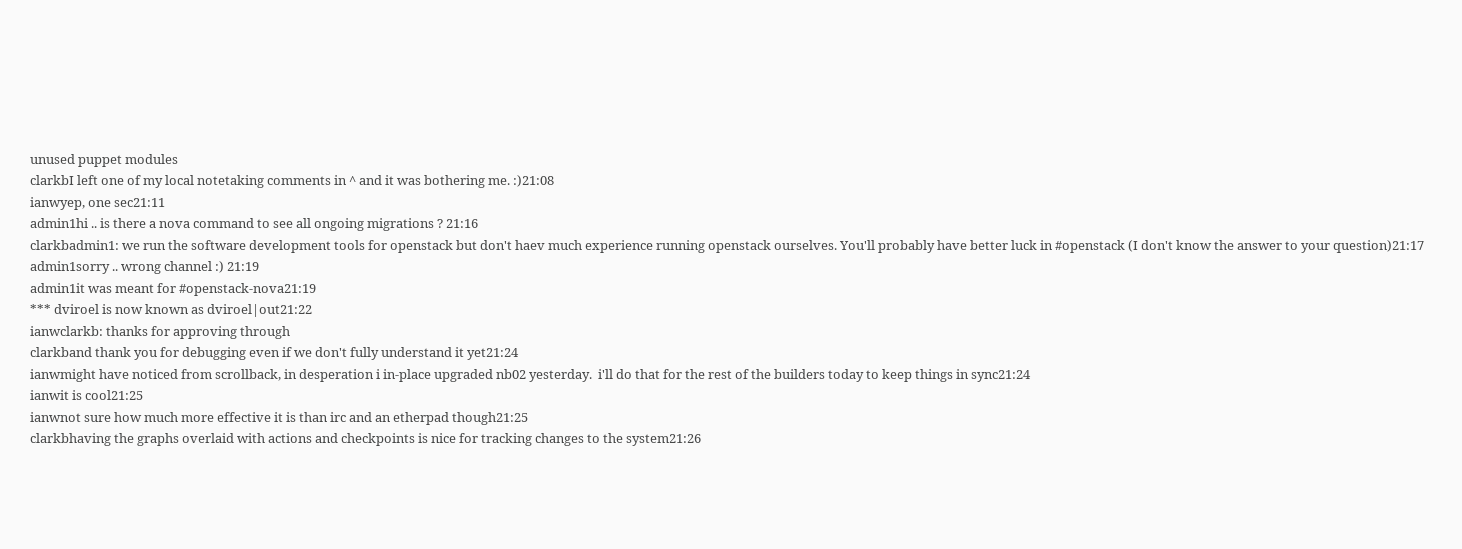unused puppet modules
clarkbI left one of my local notetaking comments in ^ and it was bothering me. :)21:08
ianwyep, one sec21:11
admin1hi .. is there a nova command to see all ongoing migrations ? 21:16
clarkbadmin1: we run the software development tools for openstack but don't haev much experience running openstack ourselves. You'll probably have better luck in #openstack (I don't know the answer to your question)21:17
admin1sorry .. wrong channel :) 21:19
admin1it was meant for #openstack-nova21:19
*** dviroel is now known as dviroel|out21:22
ianwclarkb: thanks for approving through
clarkband thank you for debugging even if we don't fully understand it yet21:24
ianwmight have noticed from scrollback, in desperation i in-place upgraded nb02 yesterday.  i'll do that for the rest of the builders today to keep things in sync21:24
ianwit is cool21:25
ianwnot sure how much more effective it is than irc and an etherpad though21:25
clarkbhaving the graphs overlaid with actions and checkpoints is nice for tracking changes to the system21:26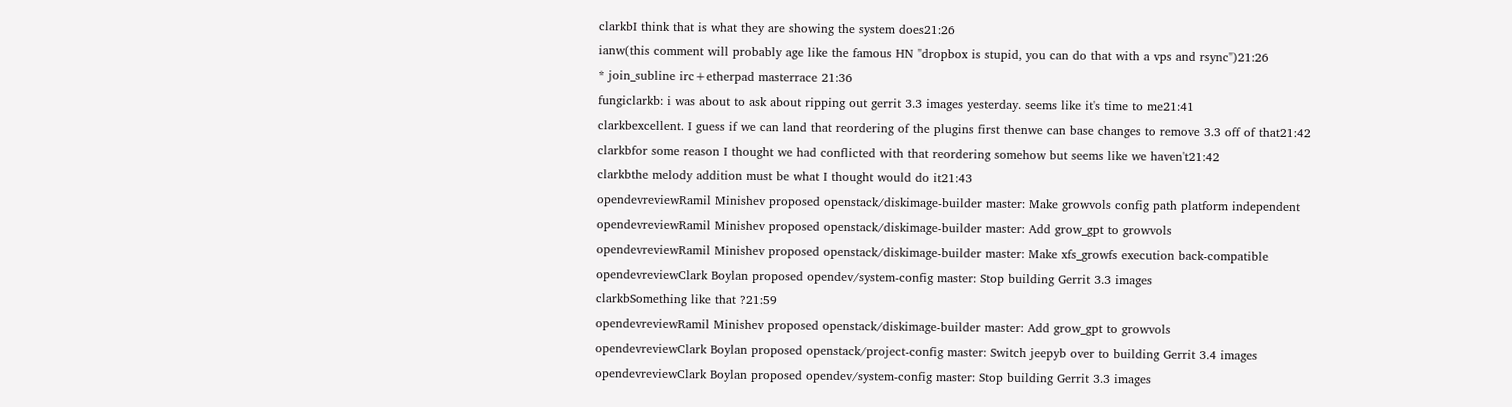clarkbI think that is what they are showing the system does21:26
ianw(this comment will probably age like the famous HN "dropbox is stupid, you can do that with a vps and rsync")21:26
* join_subline irc+etherpad masterrace 21:36
fungiclarkb: i was about to ask about ripping out gerrit 3.3 images yesterday. seems like it's time to me21:41
clarkbexcellent. I guess if we can land that reordering of the plugins first thenwe can base changes to remove 3.3 off of that21:42
clarkbfor some reason I thought we had conflicted with that reordering somehow but seems like we haven't21:42
clarkbthe melody addition must be what I thought would do it21:43
opendevreviewRamil Minishev proposed openstack/diskimage-builder master: Make growvols config path platform independent
opendevreviewRamil Minishev proposed openstack/diskimage-builder master: Add grow_gpt to growvols
opendevreviewRamil Minishev proposed openstack/diskimage-builder master: Make xfs_growfs execution back-compatible
opendevreviewClark Boylan proposed opendev/system-config master: Stop building Gerrit 3.3 images
clarkbSomething like that ?21:59
opendevreviewRamil Minishev proposed openstack/diskimage-builder master: Add grow_gpt to growvols
opendevreviewClark Boylan proposed openstack/project-config master: Switch jeepyb over to building Gerrit 3.4 images
opendevreviewClark Boylan proposed opendev/system-config master: Stop building Gerrit 3.3 images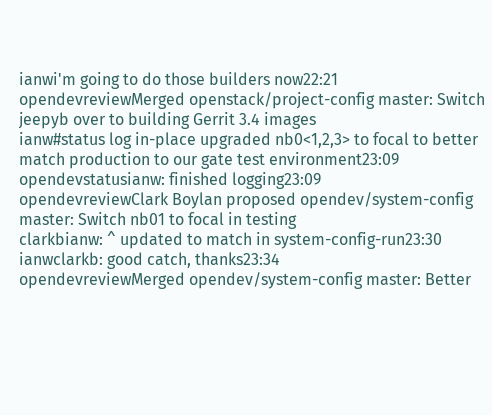ianwi'm going to do those builders now22:21
opendevreviewMerged openstack/project-config master: Switch jeepyb over to building Gerrit 3.4 images
ianw#status log in-place upgraded nb0<1,2,3> to focal to better match production to our gate test environment23:09
opendevstatusianw: finished logging23:09
opendevreviewClark Boylan proposed opendev/system-config master: Switch nb01 to focal in testing
clarkbianw: ^ updated to match in system-config-run23:30
ianwclarkb: good catch, thanks23:34
opendevreviewMerged opendev/system-config master: Better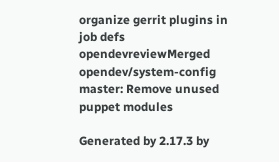organize gerrit plugins in job defs
opendevreviewMerged opendev/system-config master: Remove unused puppet modules

Generated by 2.17.3 by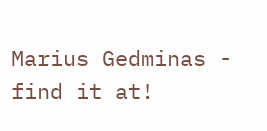Marius Gedminas - find it at!